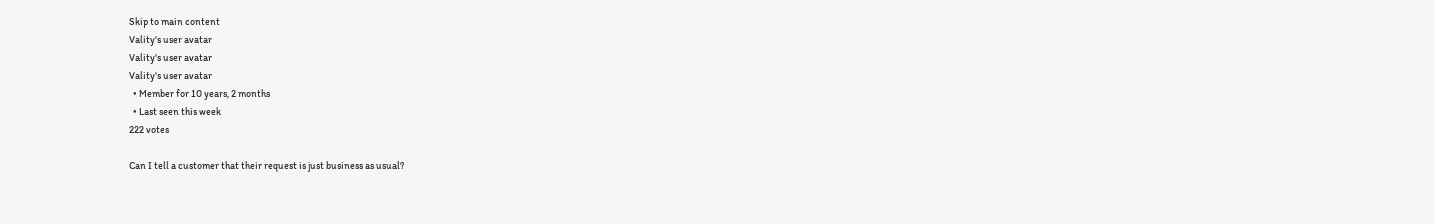Skip to main content
Vality's user avatar
Vality's user avatar
Vality's user avatar
  • Member for 10 years, 2 months
  • Last seen this week
222 votes

Can I tell a customer that their request is just business as usual?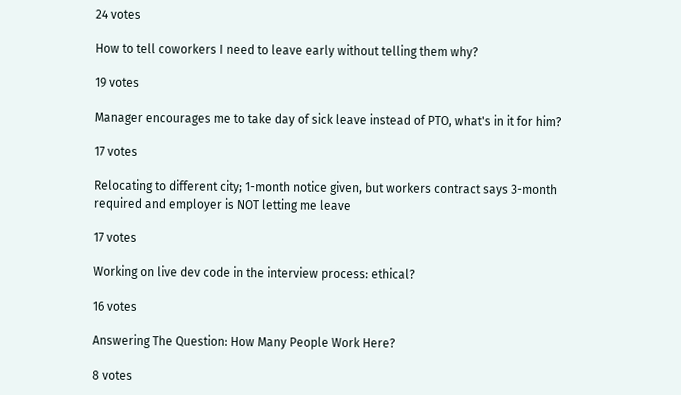24 votes

How to tell coworkers I need to leave early without telling them why?

19 votes

Manager encourages me to take day of sick leave instead of PTO, what's in it for him?

17 votes

Relocating to different city; 1-month notice given, but workers contract says 3-month required and employer is NOT letting me leave

17 votes

Working on live dev code in the interview process: ethical?

16 votes

Answering The Question: How Many People Work Here?

8 votes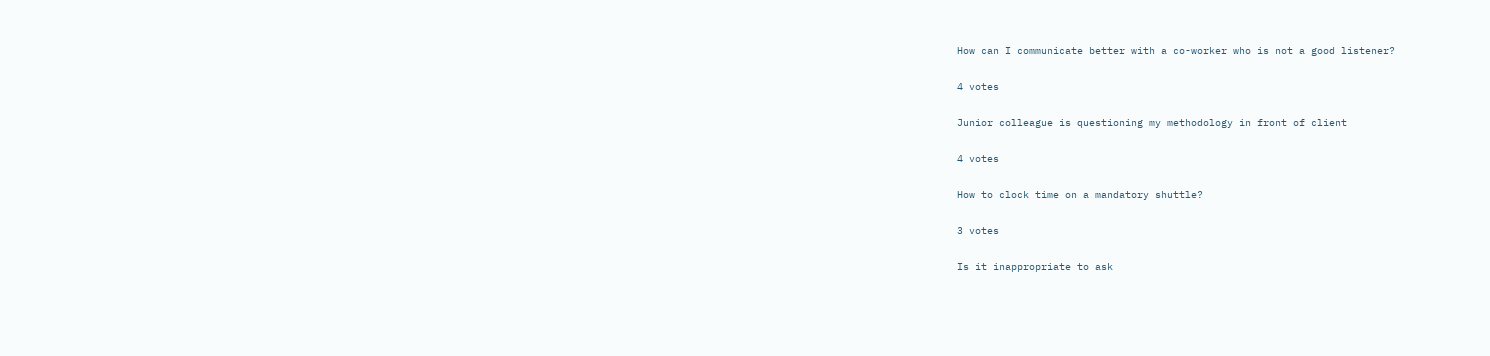How can I communicate better with a co-worker who is not a good listener?

4 votes

Junior colleague is questioning my methodology in front of client

4 votes

How to clock time on a mandatory shuttle?

3 votes

Is it inappropriate to ask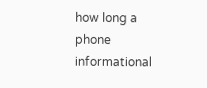how long a phone informational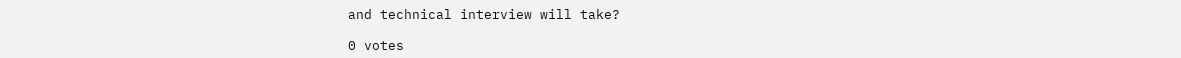and technical interview will take?

0 votes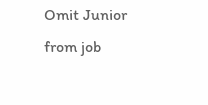Omit Junior from job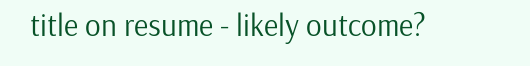title on resume - likely outcome?